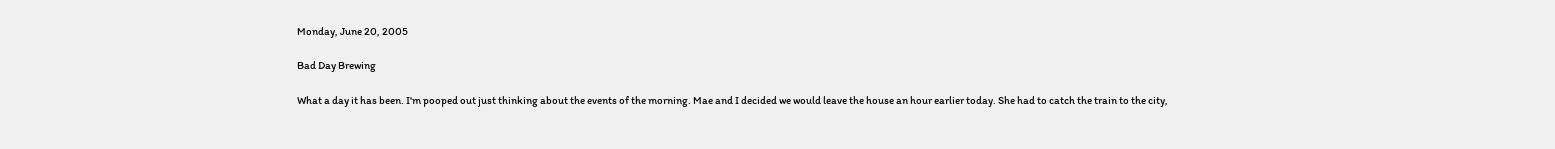Monday, June 20, 2005

Bad Day Brewing

What a day it has been. I'm pooped out just thinking about the events of the morning. Mae and I decided we would leave the house an hour earlier today. She had to catch the train to the city,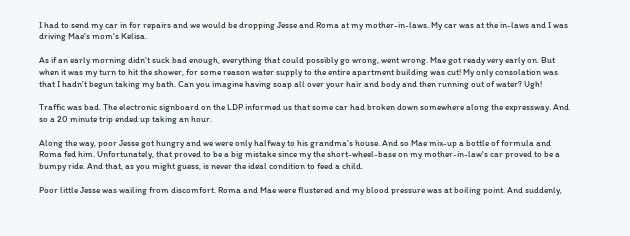I had to send my car in for repairs and we would be dropping Jesse and Roma at my mother-in-laws. My car was at the in-laws and I was driving Mae's mom's Kelisa.

As if an early morning didn't suck bad enough, everything that could possibly go wrong, went wrong. Mae got ready very early on. But when it was my turn to hit the shower, for some reason water supply to the entire apartment building was cut! My only consolation was that I hadn't begun taking my bath. Can you imagine having soap all over your hair and body and then running out of water? Ugh!

Traffic was bad. The electronic signboard on the LDP informed us that some car had broken down somewhere along the expressway. And so a 20 minute trip ended up taking an hour.

Along the way, poor Jesse got hungry and we were only halfway to his grandma's house. And so Mae mix-up a bottle of formula and Roma fed him. Unfortunately, that proved to be a big mistake since my the short-wheel-base on my mother-in-law's car proved to be a bumpy ride. And that, as you might guess, is never the ideal condition to feed a child.

Poor little Jesse was wailing from discomfort. Roma and Mae were flustered and my blood pressure was at boiling point. And suddenly,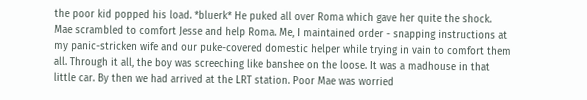the poor kid popped his load. *bluerk* He puked all over Roma which gave her quite the shock. Mae scrambled to comfort Jesse and help Roma. Me, I maintained order - snapping instructions at my panic-stricken wife and our puke-covered domestic helper while trying in vain to comfort them all. Through it all, the boy was screeching like banshee on the loose. It was a madhouse in that little car. By then we had arrived at the LRT station. Poor Mae was worried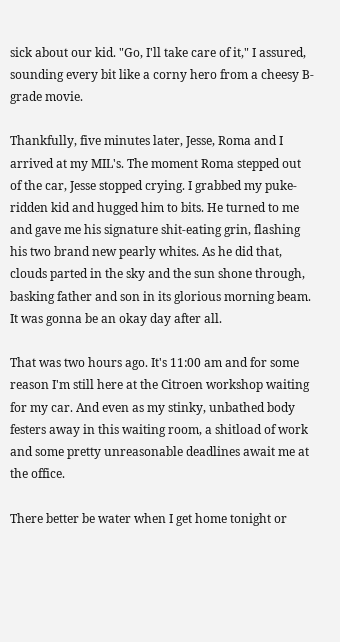sick about our kid. "Go, I'll take care of it," I assured, sounding every bit like a corny hero from a cheesy B-grade movie.

Thankfully, five minutes later, Jesse, Roma and I arrived at my MIL's. The moment Roma stepped out of the car, Jesse stopped crying. I grabbed my puke-ridden kid and hugged him to bits. He turned to me and gave me his signature shit-eating grin, flashing his two brand new pearly whites. As he did that, clouds parted in the sky and the sun shone through, basking father and son in its glorious morning beam. It was gonna be an okay day after all.

That was two hours ago. It's 11:00 am and for some reason I'm still here at the Citroen workshop waiting for my car. And even as my stinky, unbathed body festers away in this waiting room, a shitload of work and some pretty unreasonable deadlines await me at the office.

There better be water when I get home tonight or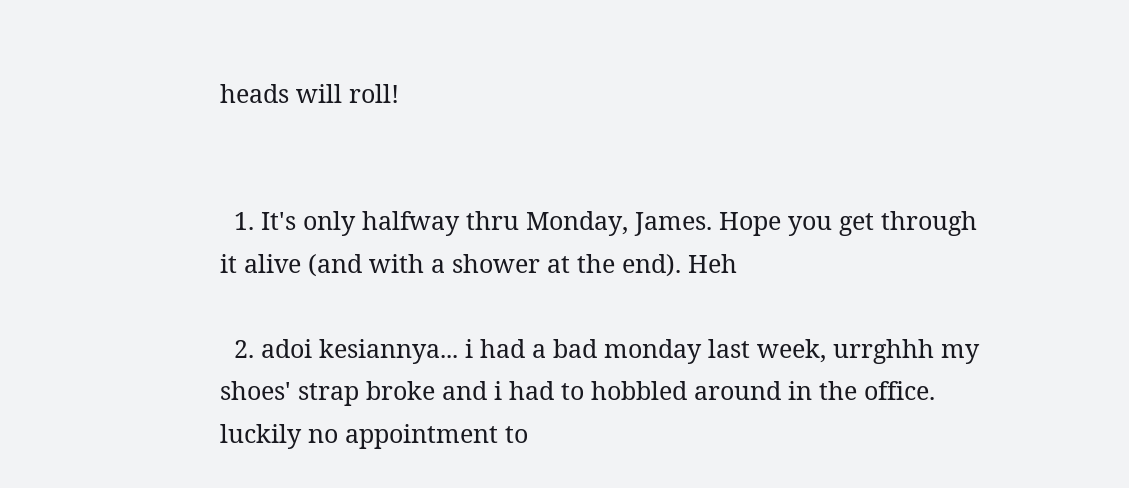heads will roll!


  1. It's only halfway thru Monday, James. Hope you get through it alive (and with a shower at the end). Heh

  2. adoi kesiannya... i had a bad monday last week, urrghhh my shoes' strap broke and i had to hobbled around in the office. luckily no appointment to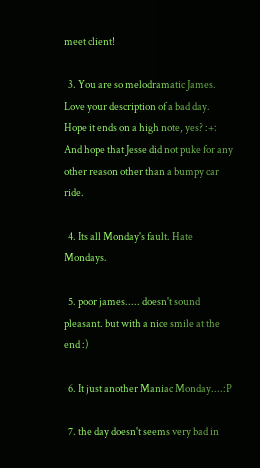meet client!

  3. You are so melodramatic James. Love your description of a bad day. Hope it ends on a high note, yes? :+: And hope that Jesse did not puke for any other reason other than a bumpy car ride.

  4. Its all Monday's fault. Hate Mondays.

  5. poor james..... doesn't sound pleasant. but with a nice smile at the end :)

  6. It just another Maniac Monday....:P

  7. the day doesn't seems very bad in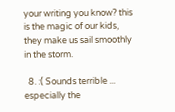your writing you know? this is the magic of our kids, they make us sail smoothly in the storm.

  8. :( Sounds terrible ... especially the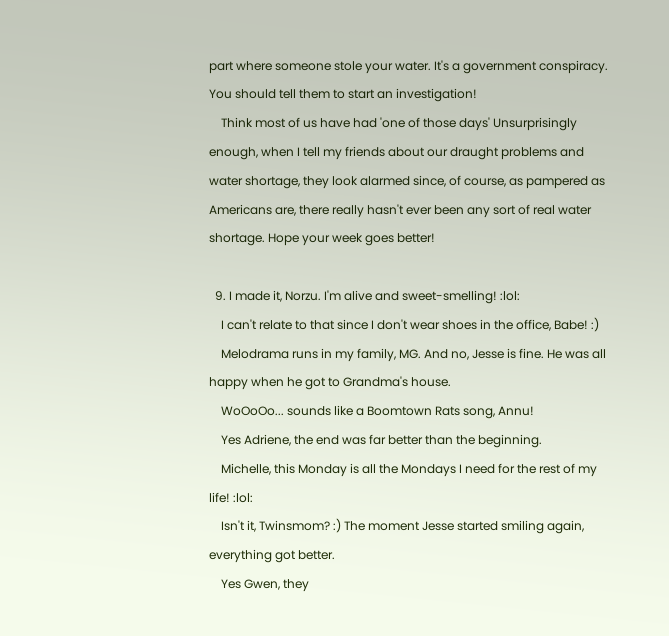part where someone stole your water. It's a government conspiracy. You should tell them to start an investigation!
    Think most of us have had 'one of those days' Unsurprisingly enough, when I tell my friends about our draught problems and water shortage, they look alarmed since, of course, as pampered as Americans are, there really hasn't ever been any sort of real water shortage. Hope your week goes better!

  9. I made it, Norzu. I'm alive and sweet-smelling! :lol:
    I can't relate to that since I don't wear shoes in the office, Babe! :)
    Melodrama runs in my family, MG. And no, Jesse is fine. He was all happy when he got to Grandma's house.
    WoOoOo... sounds like a Boomtown Rats song, Annu!
    Yes Adriene, the end was far better than the beginning.
    Michelle, this Monday is all the Mondays I need for the rest of my life! :lol:
    Isn't it, Twinsmom? :) The moment Jesse started smiling again, everything got better.
    Yes Gwen, they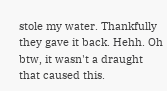stole my water. Thankfully they gave it back. Hehh. Oh btw, it wasn't a draught that caused this.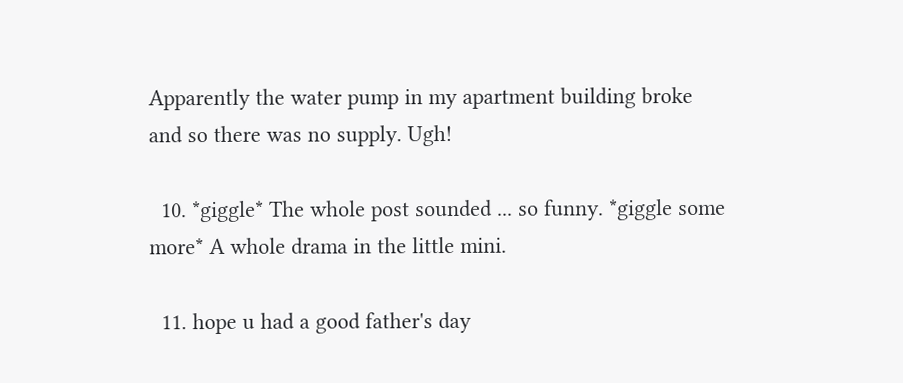Apparently the water pump in my apartment building broke and so there was no supply. Ugh!

  10. *giggle* The whole post sounded ... so funny. *giggle some more* A whole drama in the little mini.

  11. hope u had a good father's day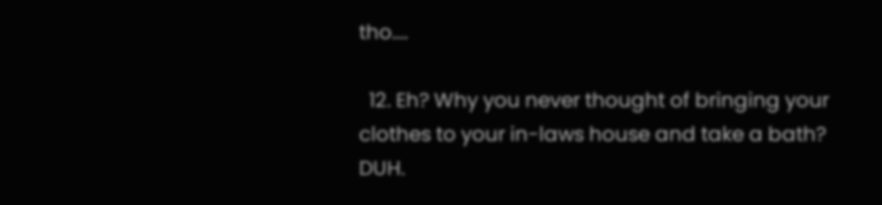tho....

  12. Eh? Why you never thought of bringing your clothes to your in-laws house and take a bath? DUH.